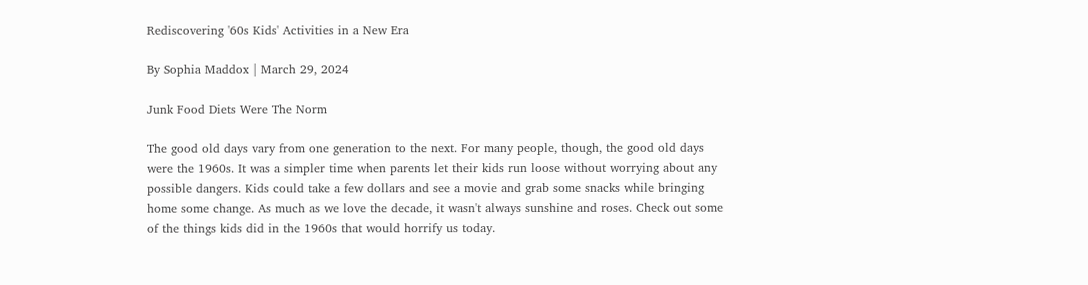Rediscovering '60s Kids' Activities in a New Era

By Sophia Maddox | March 29, 2024

Junk Food Diets Were The Norm

The good old days vary from one generation to the next. For many people, though, the good old days were the 1960s. It was a simpler time when parents let their kids run loose without worrying about any possible dangers. Kids could take a few dollars and see a movie and grab some snacks while bringing home some change. As much as we love the decade, it wasn't always sunshine and roses. Check out some of the things kids did in the 1960s that would horrify us today.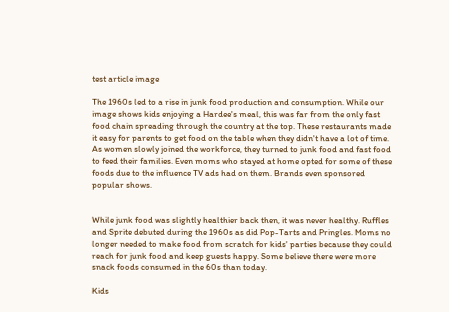test article image

The 1960s led to a rise in junk food production and consumption. While our image shows kids enjoying a Hardee's meal, this was far from the only fast food chain spreading through the country at the top. These restaurants made it easy for parents to get food on the table when they didn't have a lot of time. As women slowly joined the workforce, they turned to junk food and fast food to feed their families. Even moms who stayed at home opted for some of these foods due to the influence TV ads had on them. Brands even sponsored popular shows.


While junk food was slightly healthier back then, it was never healthy. Ruffles and Sprite debuted during the 1960s as did Pop-Tarts and Pringles. Moms no longer needed to make food from scratch for kids' parties because they could reach for junk food and keep guests happy. Some believe there were more snack foods consumed in the 60s than today.

Kids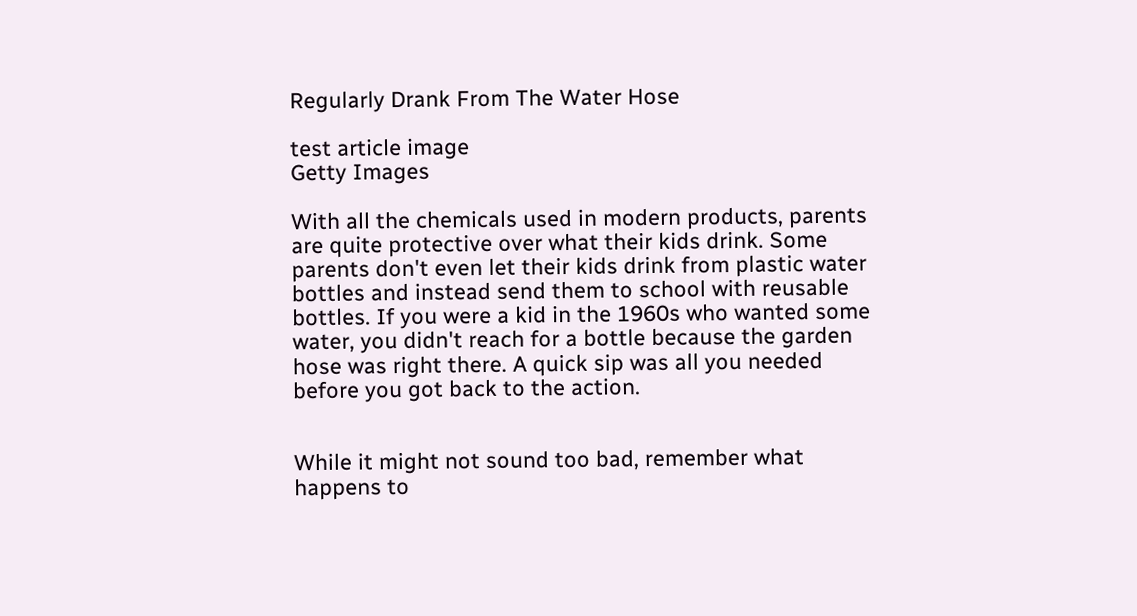Regularly Drank From The Water Hose

test article image
Getty Images

With all the chemicals used in modern products, parents are quite protective over what their kids drink. Some parents don't even let their kids drink from plastic water bottles and instead send them to school with reusable bottles. If you were a kid in the 1960s who wanted some water, you didn't reach for a bottle because the garden hose was right there. A quick sip was all you needed before you got back to the action.


While it might not sound too bad, remember what happens to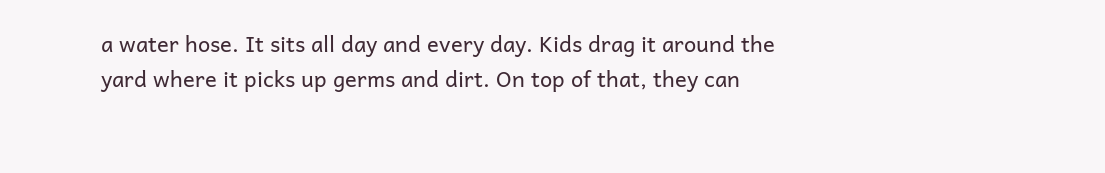a water hose. It sits all day and every day. Kids drag it around the yard where it picks up germs and dirt. On top of that, they can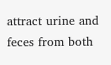attract urine and feces from both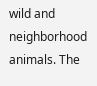wild and neighborhood animals. The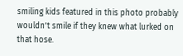smiling kids featured in this photo probably wouldn't smile if they knew what lurked on that hose.